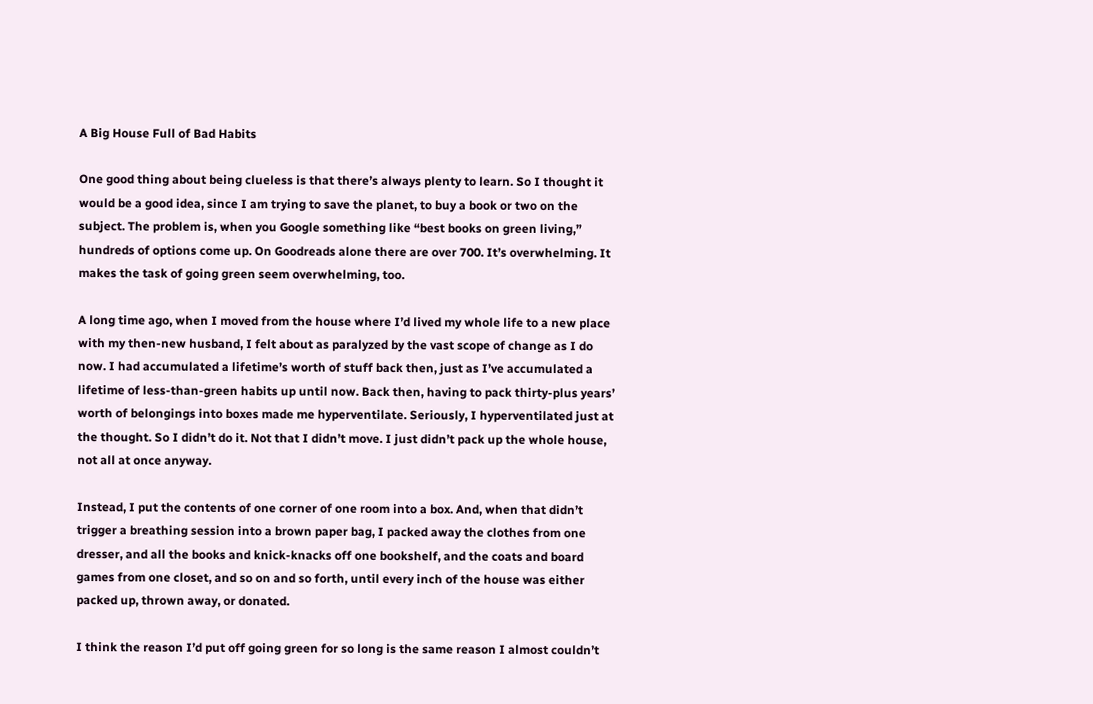A Big House Full of Bad Habits

One good thing about being clueless is that there’s always plenty to learn. So I thought it would be a good idea, since I am trying to save the planet, to buy a book or two on the subject. The problem is, when you Google something like “best books on green living,” hundreds of options come up. On Goodreads alone there are over 700. It’s overwhelming. It makes the task of going green seem overwhelming, too.

A long time ago, when I moved from the house where I’d lived my whole life to a new place with my then-new husband, I felt about as paralyzed by the vast scope of change as I do now. I had accumulated a lifetime’s worth of stuff back then, just as I’ve accumulated a lifetime of less-than-green habits up until now. Back then, having to pack thirty-plus years’ worth of belongings into boxes made me hyperventilate. Seriously, I hyperventilated just at the thought. So I didn’t do it. Not that I didn’t move. I just didn’t pack up the whole house, not all at once anyway.

Instead, I put the contents of one corner of one room into a box. And, when that didn’t trigger a breathing session into a brown paper bag, I packed away the clothes from one dresser, and all the books and knick-knacks off one bookshelf, and the coats and board games from one closet, and so on and so forth, until every inch of the house was either packed up, thrown away, or donated.

I think the reason I’d put off going green for so long is the same reason I almost couldn’t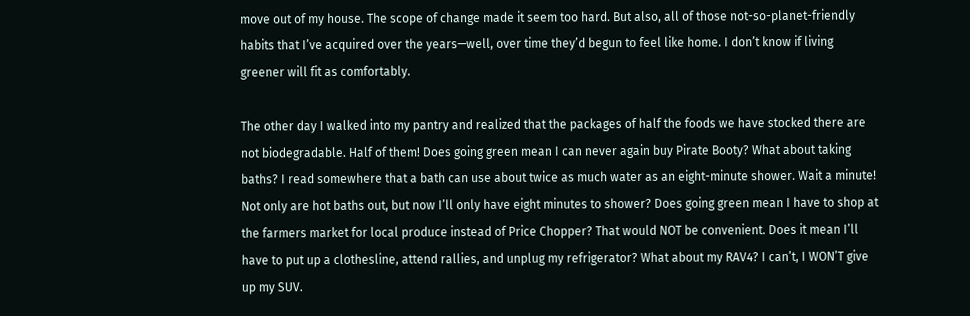move out of my house. The scope of change made it seem too hard. But also, all of those not-so-planet-friendly habits that I’ve acquired over the years—well, over time they’d begun to feel like home. I don’t know if living greener will fit as comfortably.

The other day I walked into my pantry and realized that the packages of half the foods we have stocked there are not biodegradable. Half of them! Does going green mean I can never again buy Pirate Booty? What about taking baths? I read somewhere that a bath can use about twice as much water as an eight-minute shower. Wait a minute! Not only are hot baths out, but now I’ll only have eight minutes to shower? Does going green mean I have to shop at the farmers market for local produce instead of Price Chopper? That would NOT be convenient. Does it mean I’ll have to put up a clothesline, attend rallies, and unplug my refrigerator? What about my RAV4? I can’t, I WON’T give up my SUV.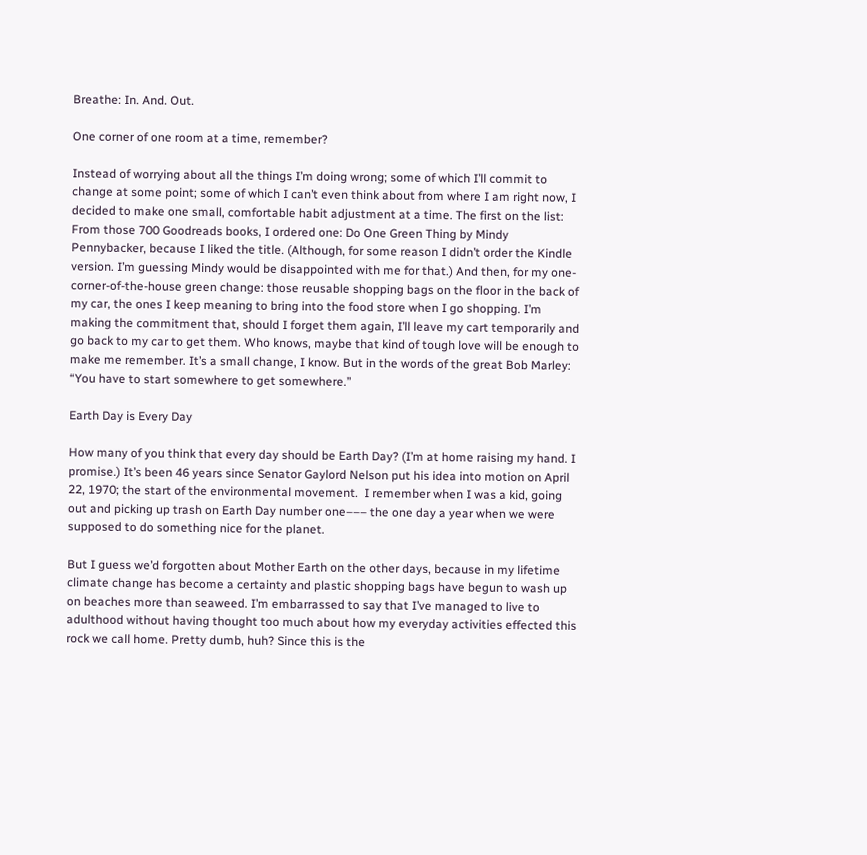Breathe: In. And. Out.

One corner of one room at a time, remember?

Instead of worrying about all the things I’m doing wrong; some of which I’ll commit to change at some point; some of which I can’t even think about from where I am right now, I decided to make one small, comfortable habit adjustment at a time. The first on the list: From those 700 Goodreads books, I ordered one: Do One Green Thing by Mindy Pennybacker, because I liked the title. (Although, for some reason I didn’t order the Kindle version. I’m guessing Mindy would be disappointed with me for that.) And then, for my one-corner-of-the-house green change: those reusable shopping bags on the floor in the back of my car, the ones I keep meaning to bring into the food store when I go shopping. I’m making the commitment that, should I forget them again, I’ll leave my cart temporarily and go back to my car to get them. Who knows, maybe that kind of tough love will be enough to make me remember. It’s a small change, I know. But in the words of the great Bob Marley: “You have to start somewhere to get somewhere.”

Earth Day is Every Day

How many of you think that every day should be Earth Day? (I’m at home raising my hand. I promise.) It’s been 46 years since Senator Gaylord Nelson put his idea into motion on April 22, 1970; the start of the environmental movement.  I remember when I was a kid, going out and picking up trash on Earth Day number one––– the one day a year when we were supposed to do something nice for the planet.

But I guess we’d forgotten about Mother Earth on the other days, because in my lifetime climate change has become a certainty and plastic shopping bags have begun to wash up on beaches more than seaweed. I’m embarrassed to say that I’ve managed to live to adulthood without having thought too much about how my everyday activities effected this rock we call home. Pretty dumb, huh? Since this is the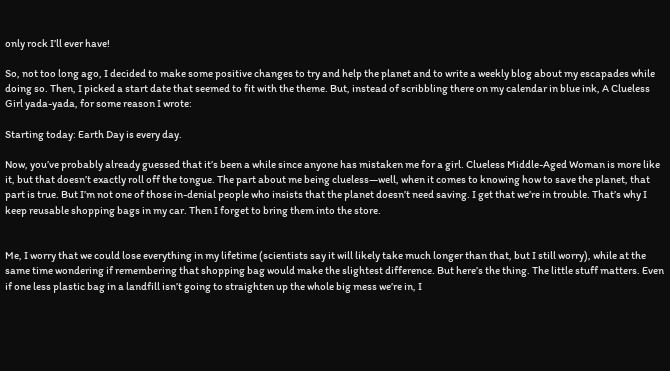only rock I’ll ever have!

So, not too long ago, I decided to make some positive changes to try and help the planet and to write a weekly blog about my escapades while doing so. Then, I picked a start date that seemed to fit with the theme. But, instead of scribbling there on my calendar in blue ink, A Clueless Girl yada-yada, for some reason I wrote:

Starting today: Earth Day is every day.

Now, you’ve probably already guessed that it’s been a while since anyone has mistaken me for a girl. Clueless Middle-Aged Woman is more like it, but that doesn’t exactly roll off the tongue. The part about me being clueless—well, when it comes to knowing how to save the planet, that part is true. But I’m not one of those in-denial people who insists that the planet doesn’t need saving. I get that we’re in trouble. That’s why I keep reusable shopping bags in my car. Then I forget to bring them into the store.


Me, I worry that we could lose everything in my lifetime (scientists say it will likely take much longer than that, but I still worry), while at the same time wondering if remembering that shopping bag would make the slightest difference. But here’s the thing. The little stuff matters. Even if one less plastic bag in a landfill isn’t going to straighten up the whole big mess we’re in, I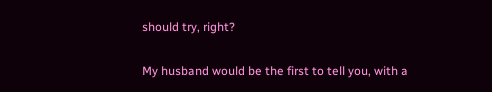should try, right?

My husband would be the first to tell you, with a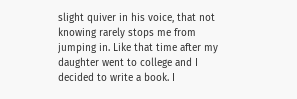slight quiver in his voice, that not knowing rarely stops me from jumping in. Like that time after my daughter went to college and I decided to write a book. I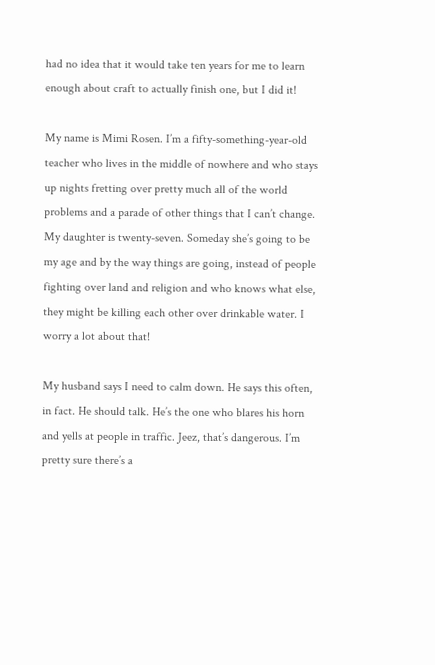had no idea that it would take ten years for me to learn enough about craft to actually finish one, but I did it!

My name is Mimi Rosen. I’m a fifty-something-year-old teacher who lives in the middle of nowhere and who stays up nights fretting over pretty much all of the world problems and a parade of other things that I can’t change. My daughter is twenty-seven. Someday she’s going to be my age and by the way things are going, instead of people fighting over land and religion and who knows what else, they might be killing each other over drinkable water. I worry a lot about that!

My husband says I need to calm down. He says this often, in fact. He should talk. He’s the one who blares his horn and yells at people in traffic. Jeez, that’s dangerous. I’m pretty sure there’s a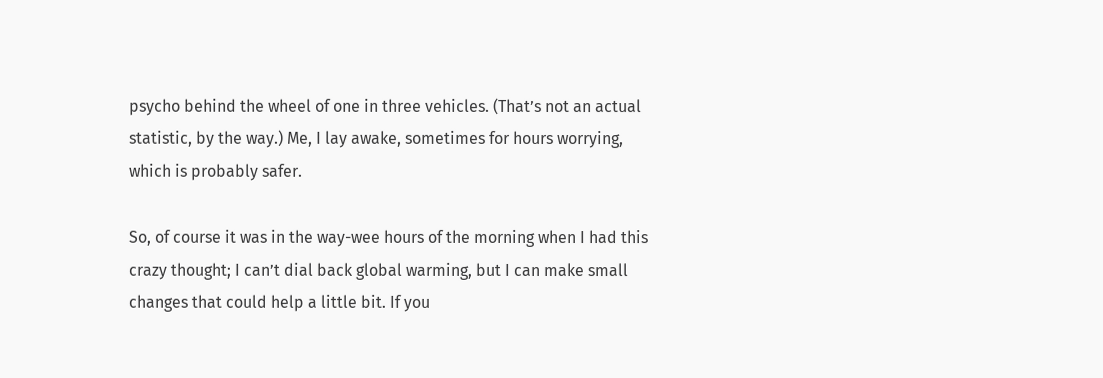psycho behind the wheel of one in three vehicles. (That’s not an actual statistic, by the way.) Me, I lay awake, sometimes for hours worrying, which is probably safer.

So, of course it was in the way-wee hours of the morning when I had this crazy thought; I can’t dial back global warming, but I can make small changes that could help a little bit. If you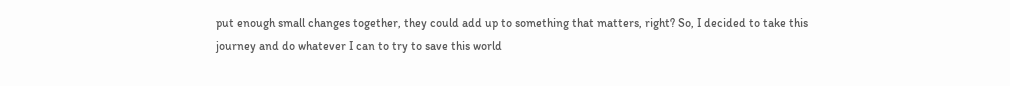put enough small changes together, they could add up to something that matters, right? So, I decided to take this journey and do whatever I can to try to save this world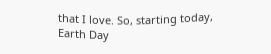that I love. So, starting today, Earth Day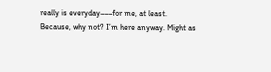really is everyday–––for me, at least. Because, why not? I’m here anyway. Might as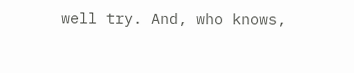well try. And, who knows,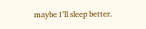maybe I’ll sleep better.